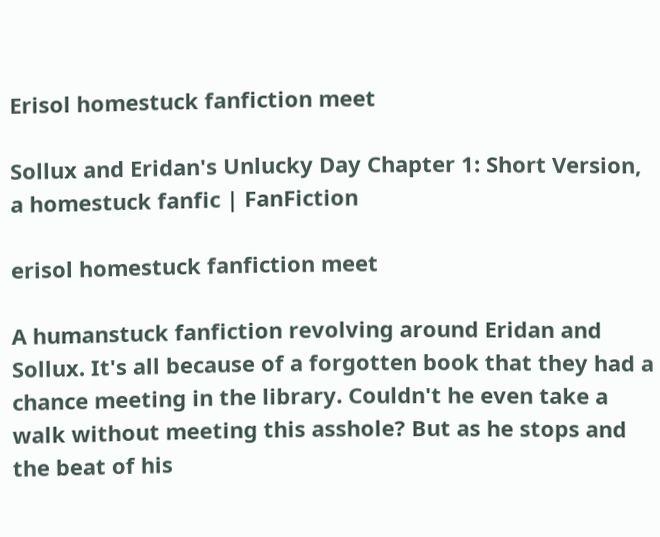Erisol homestuck fanfiction meet

Sollux and Eridan's Unlucky Day Chapter 1: Short Version, a homestuck fanfic | FanFiction

erisol homestuck fanfiction meet

A humanstuck fanfiction revolving around Eridan and Sollux. It's all because of a forgotten book that they had a chance meeting in the library. Couldn't he even take a walk without meeting this asshole? But as he stops and the beat of his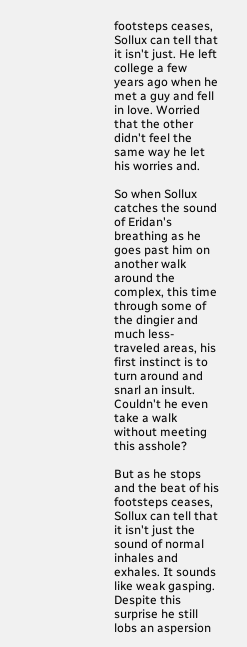footsteps ceases, Sollux can tell that it isn't just. He left college a few years ago when he met a guy and fell in love. Worried that the other didn't feel the same way he let his worries and.

So when Sollux catches the sound of Eridan's breathing as he goes past him on another walk around the complex, this time through some of the dingier and much less-traveled areas, his first instinct is to turn around and snarl an insult. Couldn't he even take a walk without meeting this asshole?

But as he stops and the beat of his footsteps ceases, Sollux can tell that it isn't just the sound of normal inhales and exhales. It sounds like weak gasping. Despite this surprise he still lobs an aspersion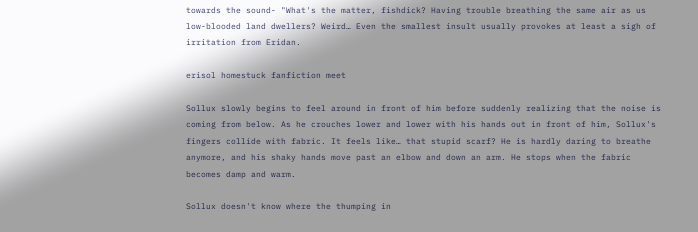towards the sound- "What's the matter, fishdick? Having trouble breathing the same air as us low-blooded land dwellers? Weird… Even the smallest insult usually provokes at least a sigh of irritation from Eridan.

erisol homestuck fanfiction meet

Sollux slowly begins to feel around in front of him before suddenly realizing that the noise is coming from below. As he crouches lower and lower with his hands out in front of him, Sollux's fingers collide with fabric. It feels like… that stupid scarf? He is hardly daring to breathe anymore, and his shaky hands move past an elbow and down an arm. He stops when the fabric becomes damp and warm.

Sollux doesn't know where the thumping in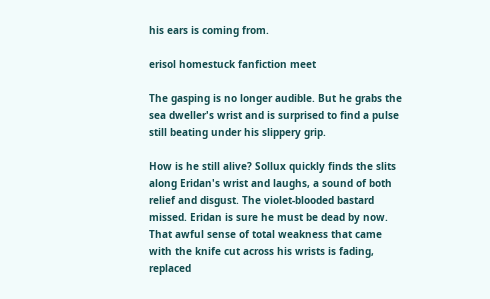his ears is coming from.

erisol homestuck fanfiction meet

The gasping is no longer audible. But he grabs the sea dweller's wrist and is surprised to find a pulse still beating under his slippery grip.

How is he still alive? Sollux quickly finds the slits along Eridan's wrist and laughs, a sound of both relief and disgust. The violet-blooded bastard missed. Eridan is sure he must be dead by now. That awful sense of total weakness that came with the knife cut across his wrists is fading, replaced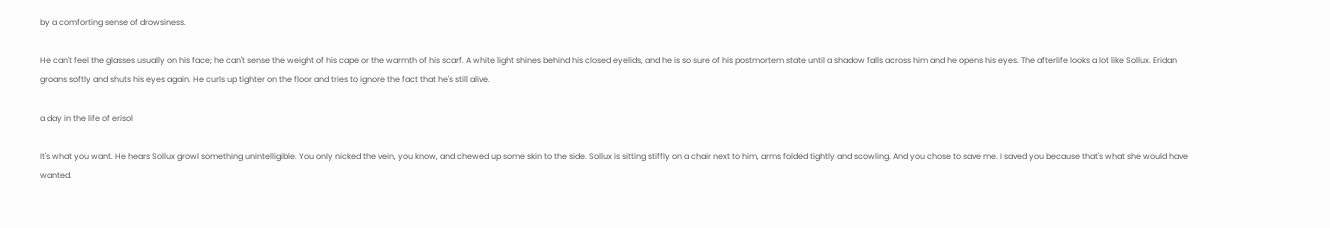by a comforting sense of drowsiness.

He can't feel the glasses usually on his face; he can't sense the weight of his cape or the warmth of his scarf. A white light shines behind his closed eyelids, and he is so sure of his postmortem state until a shadow falls across him and he opens his eyes. The afterlife looks a lot like Sollux. Eridan groans softly and shuts his eyes again. He curls up tighter on the floor and tries to ignore the fact that he's still alive.

a day in the life of erisol

It's what you want. He hears Sollux growl something unintelligible. You only nicked the vein, you know, and chewed up some skin to the side. Sollux is sitting stiffly on a chair next to him, arms folded tightly and scowling. And you chose to save me. I saved you because that's what she would have wanted.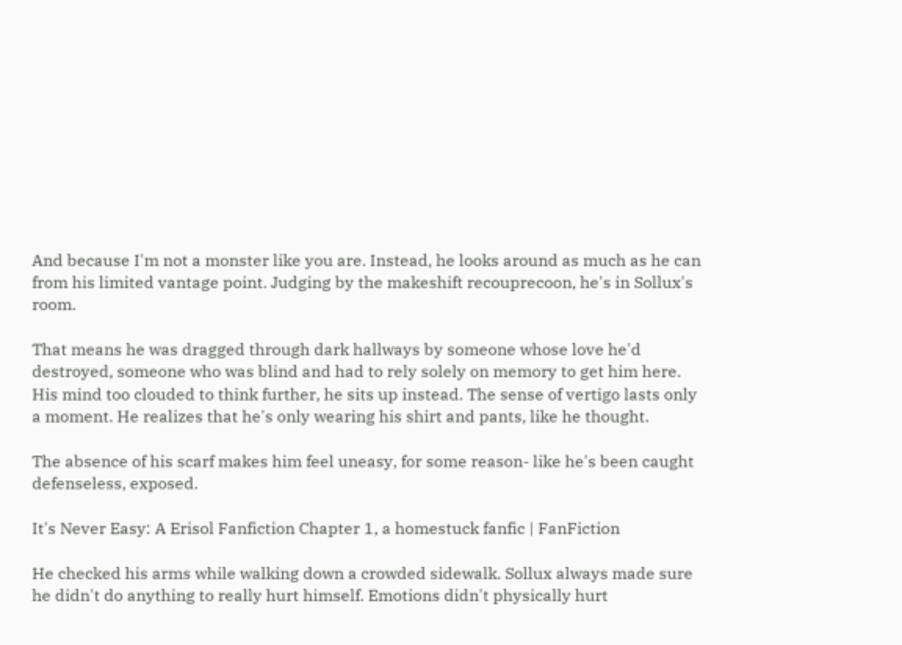And because I'm not a monster like you are. Instead, he looks around as much as he can from his limited vantage point. Judging by the makeshift recouprecoon, he's in Sollux's room.

That means he was dragged through dark hallways by someone whose love he'd destroyed, someone who was blind and had to rely solely on memory to get him here. His mind too clouded to think further, he sits up instead. The sense of vertigo lasts only a moment. He realizes that he's only wearing his shirt and pants, like he thought.

The absence of his scarf makes him feel uneasy, for some reason- like he's been caught defenseless, exposed.

It's Never Easy: A Erisol Fanfiction Chapter 1, a homestuck fanfic | FanFiction

He checked his arms while walking down a crowded sidewalk. Sollux always made sure he didn't do anything to really hurt himself. Emotions didn't physically hurt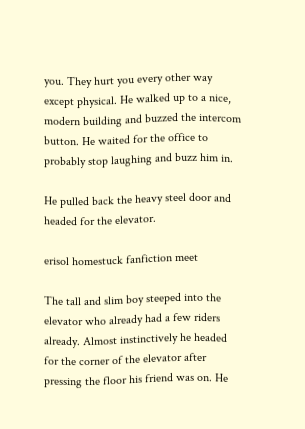you. They hurt you every other way except physical. He walked up to a nice, modern building and buzzed the intercom button. He waited for the office to probably stop laughing and buzz him in.

He pulled back the heavy steel door and headed for the elevator.

erisol homestuck fanfiction meet

The tall and slim boy steeped into the elevator who already had a few riders already. Almost instinctively he headed for the corner of the elevator after pressing the floor his friend was on. He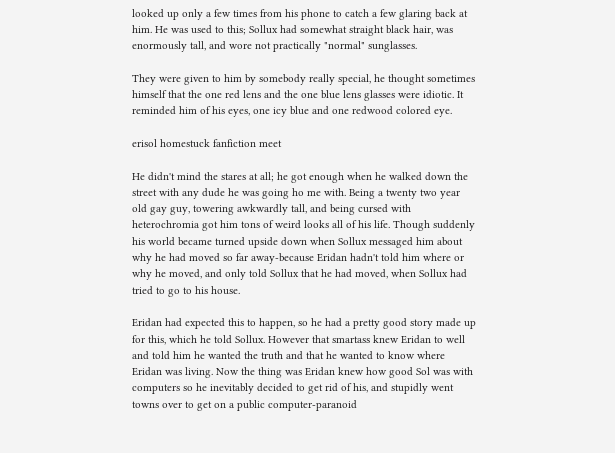looked up only a few times from his phone to catch a few glaring back at him. He was used to this; Sollux had somewhat straight black hair, was enormously tall, and wore not practically "normal" sunglasses.

They were given to him by somebody really special, he thought sometimes himself that the one red lens and the one blue lens glasses were idiotic. It reminded him of his eyes, one icy blue and one redwood colored eye.

erisol homestuck fanfiction meet

He didn't mind the stares at all; he got enough when he walked down the street with any dude he was going ho me with. Being a twenty two year old gay guy, towering awkwardly tall, and being cursed with heterochromia got him tons of weird looks all of his life. Though suddenly his world became turned upside down when Sollux messaged him about why he had moved so far away-because Eridan hadn't told him where or why he moved, and only told Sollux that he had moved, when Sollux had tried to go to his house.

Eridan had expected this to happen, so he had a pretty good story made up for this, which he told Sollux. However that smartass knew Eridan to well and told him he wanted the truth and that he wanted to know where Eridan was living. Now the thing was Eridan knew how good Sol was with computers so he inevitably decided to get rid of his, and stupidly went towns over to get on a public computer-paranoid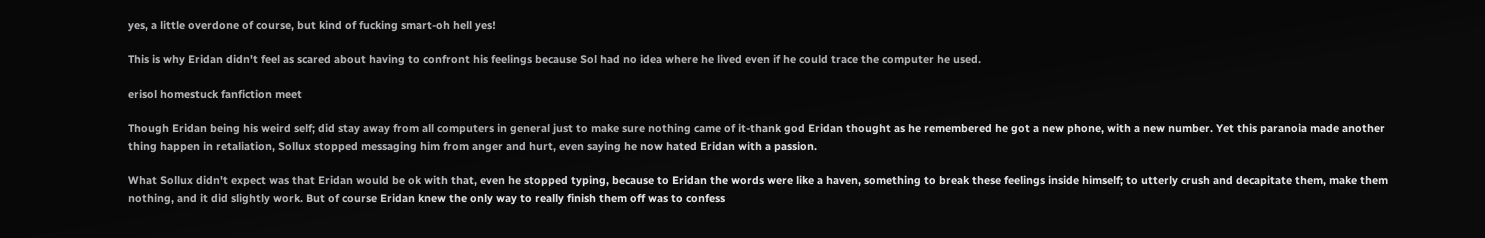yes, a little overdone of course, but kind of fucking smart-oh hell yes!

This is why Eridan didn't feel as scared about having to confront his feelings because Sol had no idea where he lived even if he could trace the computer he used.

erisol homestuck fanfiction meet

Though Eridan being his weird self; did stay away from all computers in general just to make sure nothing came of it-thank god Eridan thought as he remembered he got a new phone, with a new number. Yet this paranoia made another thing happen in retaliation, Sollux stopped messaging him from anger and hurt, even saying he now hated Eridan with a passion.

What Sollux didn't expect was that Eridan would be ok with that, even he stopped typing, because to Eridan the words were like a haven, something to break these feelings inside himself; to utterly crush and decapitate them, make them nothing, and it did slightly work. But of course Eridan knew the only way to really finish them off was to confess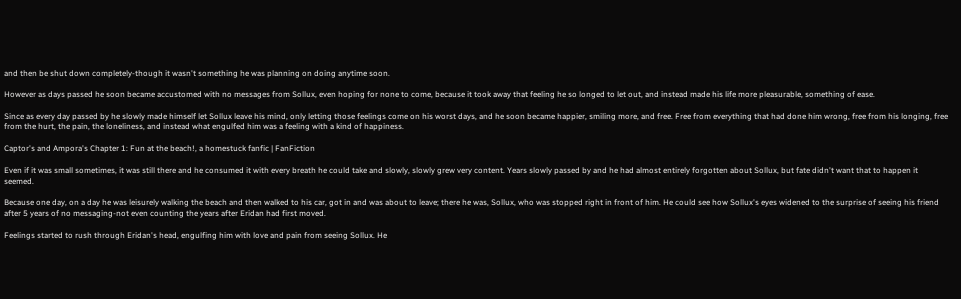and then be shut down completely-though it wasn't something he was planning on doing anytime soon.

However as days passed he soon became accustomed with no messages from Sollux, even hoping for none to come, because it took away that feeling he so longed to let out, and instead made his life more pleasurable, something of ease.

Since as every day passed by he slowly made himself let Sollux leave his mind, only letting those feelings come on his worst days, and he soon became happier, smiling more, and free. Free from everything that had done him wrong, free from his longing, free from the hurt, the pain, the loneliness, and instead what engulfed him was a feeling with a kind of happiness.

Captor's and Ampora's Chapter 1: Fun at the beach!, a homestuck fanfic | FanFiction

Even if it was small sometimes, it was still there and he consumed it with every breath he could take and slowly, slowly grew very content. Years slowly passed by and he had almost entirely forgotten about Sollux, but fate didn't want that to happen it seemed.

Because one day, on a day he was leisurely walking the beach and then walked to his car, got in and was about to leave; there he was, Sollux, who was stopped right in front of him. He could see how Sollux's eyes widened to the surprise of seeing his friend after 5 years of no messaging-not even counting the years after Eridan had first moved.

Feelings started to rush through Eridan's head, engulfing him with love and pain from seeing Sollux. He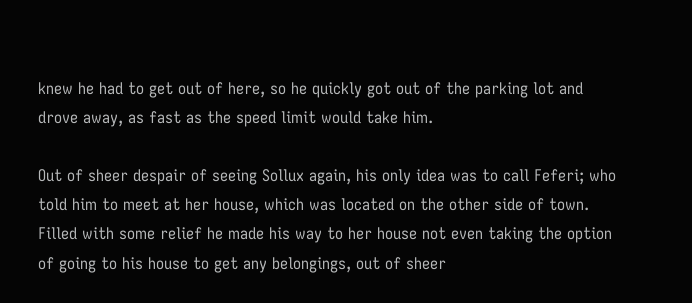knew he had to get out of here, so he quickly got out of the parking lot and drove away, as fast as the speed limit would take him.

Out of sheer despair of seeing Sollux again, his only idea was to call Feferi; who told him to meet at her house, which was located on the other side of town. Filled with some relief he made his way to her house not even taking the option of going to his house to get any belongings, out of sheer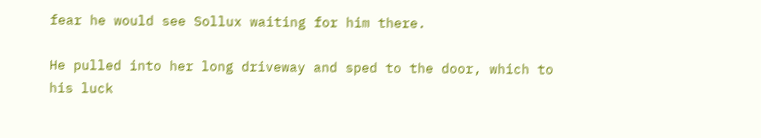fear he would see Sollux waiting for him there.

He pulled into her long driveway and sped to the door, which to his luck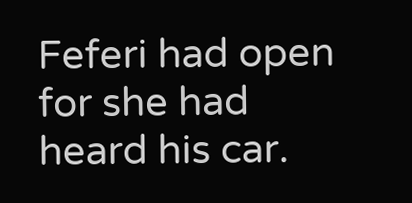Feferi had open for she had heard his car.